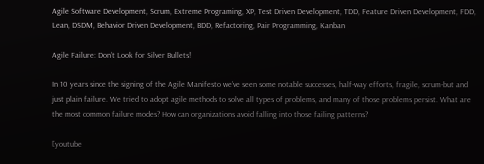Agile Software Development, Scrum, Extreme Programing, XP, Test Driven Development, TDD, Feature Driven Development, FDD, Lean, DSDM, Behavior Driven Development, BDD, Refactoring, Pair Programming, Kanban

Agile Failure: Don’t Look for Silver Bullets!

In 10 years since the signing of the Agile Manifesto we’ve seen some notable successes, half-way efforts, fragile, scrum-but and just plain failure. We tried to adopt agile methods to solve all types of problems, and many of those problems persist. What are the most common failure modes? How can organizations avoid falling into those failing patterns?

[youtube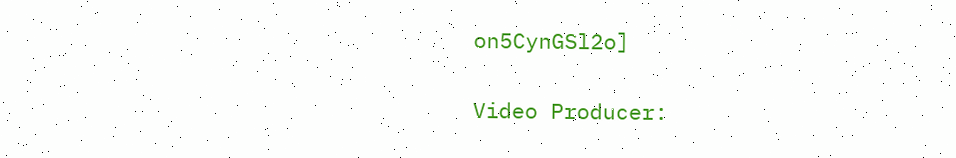on5CynGSl2o]

Video Producer: